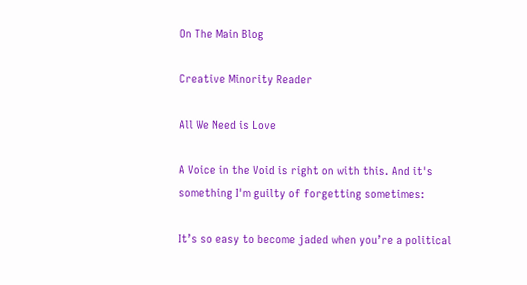On The Main Blog

Creative Minority Reader

All We Need is Love

A Voice in the Void is right on with this. And it's something I'm guilty of forgetting sometimes:

It’s so easy to become jaded when you’re a political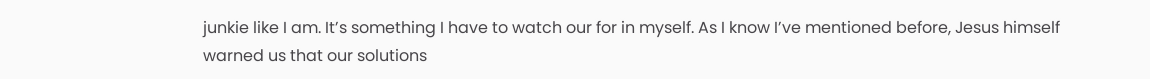junkie like I am. It’s something I have to watch our for in myself. As I know I’ve mentioned before, Jesus himself warned us that our solutions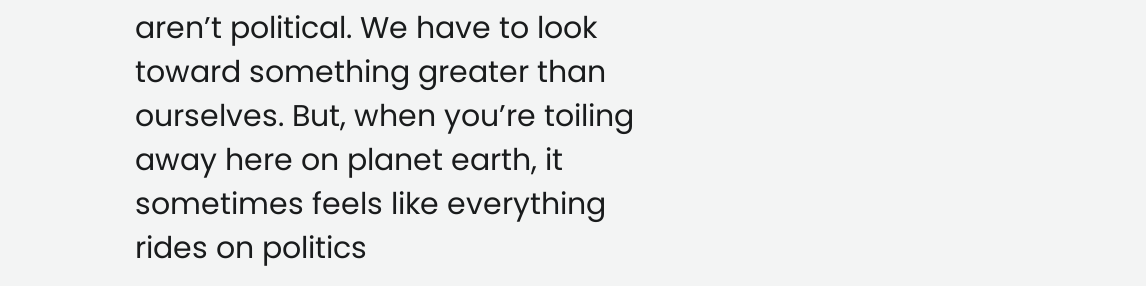aren’t political. We have to look toward something greater than ourselves. But, when you’re toiling away here on planet earth, it sometimes feels like everything rides on politics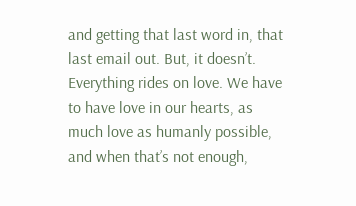and getting that last word in, that last email out. But, it doesn’t. Everything rides on love. We have to have love in our hearts, as much love as humanly possible, and when that’s not enough,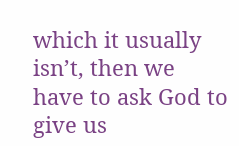which it usually isn’t, then we have to ask God to give us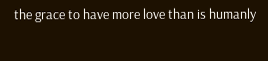the grace to have more love than is humanly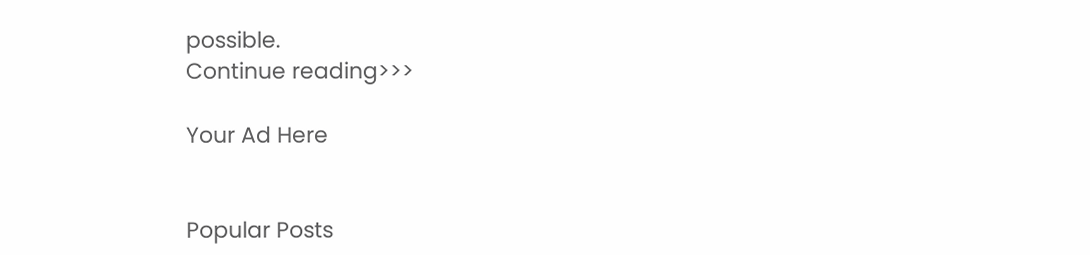possible.
Continue reading>>>

Your Ad Here


Popular Posts